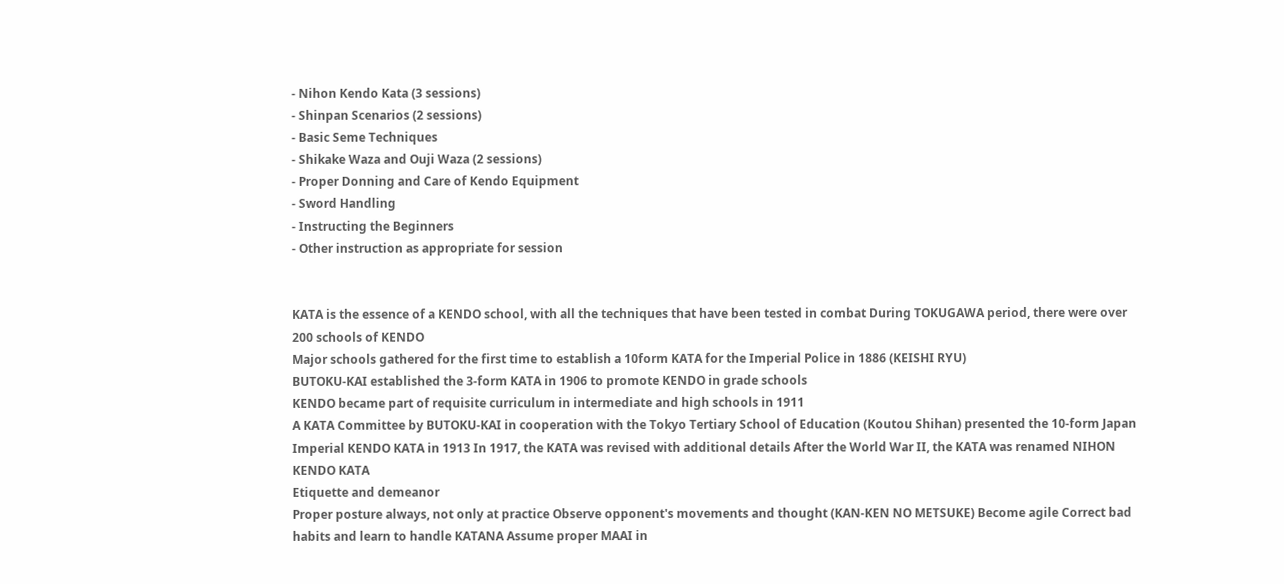- Nihon Kendo Kata (3 sessions)
- Shinpan Scenarios (2 sessions)
- Basic Seme Techniques
- Shikake Waza and Ouji Waza (2 sessions)
- Proper Donning and Care of Kendo Equipment
- Sword Handling
- Instructing the Beginners
- Other instruction as appropriate for session


KATA is the essence of a KENDO school, with all the techniques that have been tested in combat During TOKUGAWA period, there were over 200 schools of KENDO
Major schools gathered for the first time to establish a 10form KATA for the Imperial Police in 1886 (KEISHI RYU)
BUTOKU-KAI established the 3-form KATA in 1906 to promote KENDO in grade schools
KENDO became part of requisite curriculum in intermediate and high schools in 1911
A KATA Committee by BUTOKU-KAI in cooperation with the Tokyo Tertiary School of Education (Koutou Shihan) presented the 10-form Japan Imperial KENDO KATA in 1913 In 1917, the KATA was revised with additional details After the World War II, the KATA was renamed NIHON KENDO KATA
Etiquette and demeanor
Proper posture always, not only at practice Observe opponent's movements and thought (KAN-KEN NO METSUKE) Become agile Correct bad habits and learn to handle KATANA Assume proper MAAI in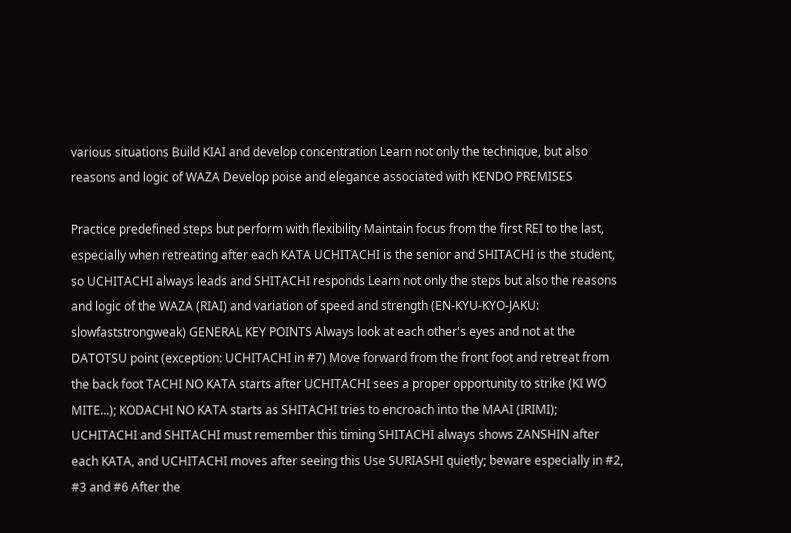various situations Build KIAI and develop concentration Learn not only the technique, but also reasons and logic of WAZA Develop poise and elegance associated with KENDO PREMISES

Practice predefined steps but perform with flexibility Maintain focus from the first REI to the last, especially when retreating after each KATA UCHITACHI is the senior and SHITACHI is the student, so UCHITACHI always leads and SHITACHI responds Learn not only the steps but also the reasons and logic of the WAZA (RIAI) and variation of speed and strength (EN-KYU-KYO-JAKU: slowfaststrongweak) GENERAL KEY POINTS Always look at each other's eyes and not at the DATOTSU point (exception: UCHITACHI in #7) Move forward from the front foot and retreat from the back foot TACHI NO KATA starts after UCHITACHI sees a proper opportunity to strike (KI WO MITE...); KODACHI NO KATA starts as SHITACHI tries to encroach into the MAAI (IRIMI); UCHITACHI and SHITACHI must remember this timing SHITACHI always shows ZANSHIN after each KATA, and UCHITACHI moves after seeing this Use SURIASHI quietly; beware especially in #2, #3 and #6 After the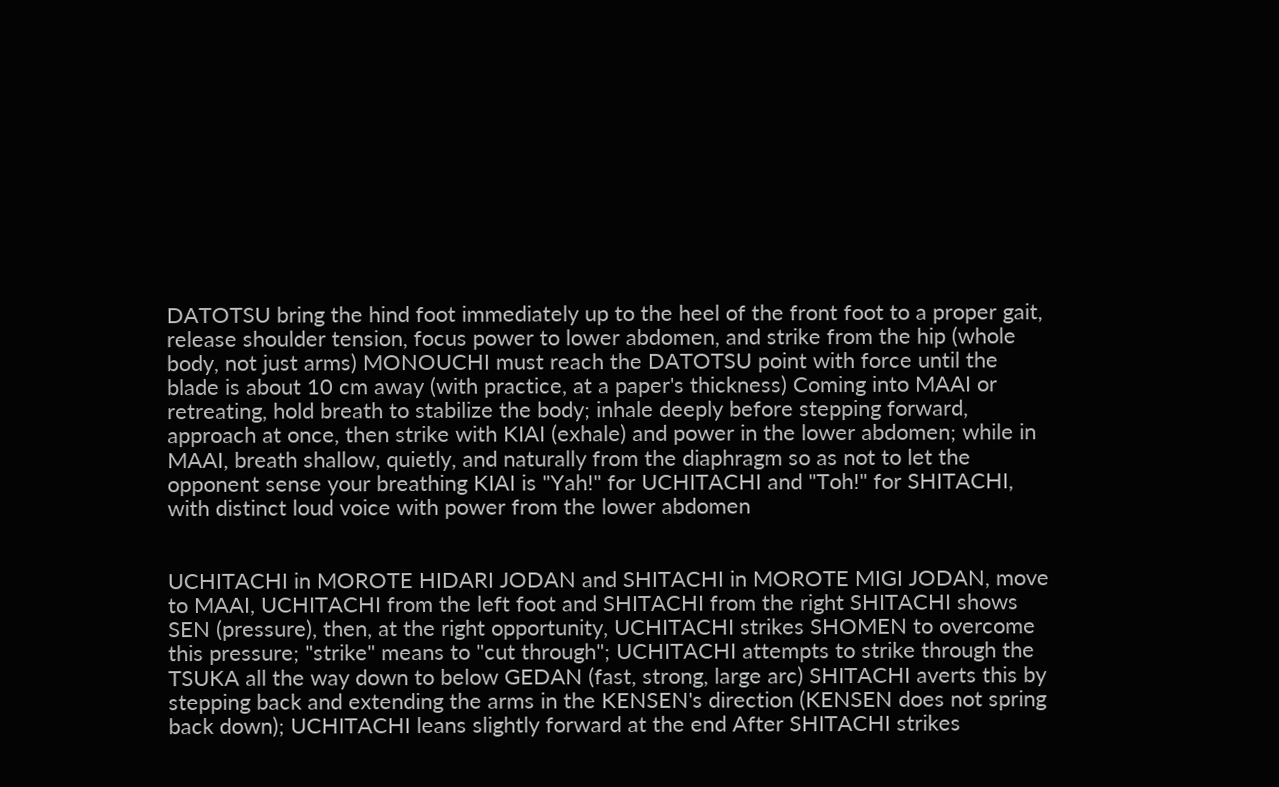DATOTSU bring the hind foot immediately up to the heel of the front foot to a proper gait, release shoulder tension, focus power to lower abdomen, and strike from the hip (whole body, not just arms) MONOUCHI must reach the DATOTSU point with force until the blade is about 10 cm away (with practice, at a paper's thickness) Coming into MAAI or retreating, hold breath to stabilize the body; inhale deeply before stepping forward, approach at once, then strike with KIAI (exhale) and power in the lower abdomen; while in MAAI, breath shallow, quietly, and naturally from the diaphragm so as not to let the opponent sense your breathing KIAI is "Yah!" for UCHITACHI and "Toh!" for SHITACHI, with distinct loud voice with power from the lower abdomen


UCHITACHI in MOROTE HIDARI JODAN and SHITACHI in MOROTE MIGI JODAN, move to MAAI, UCHITACHI from the left foot and SHITACHI from the right SHITACHI shows SEN (pressure), then, at the right opportunity, UCHITACHI strikes SHOMEN to overcome this pressure; "strike" means to "cut through"; UCHITACHI attempts to strike through the TSUKA all the way down to below GEDAN (fast, strong, large arc) SHITACHI averts this by stepping back and extending the arms in the KENSEN's direction (KENSEN does not spring back down); UCHITACHI leans slightly forward at the end After SHITACHI strikes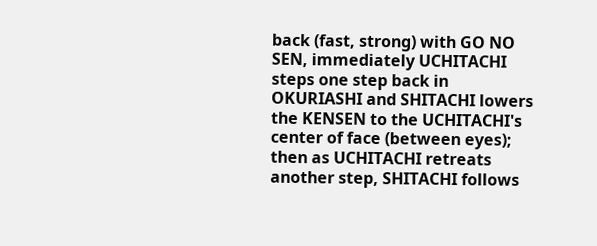back (fast, strong) with GO NO SEN, immediately UCHITACHI steps one step back in OKURIASHI and SHITACHI lowers the KENSEN to the UCHITACHI's center of face (between eyes); then as UCHITACHI retreats another step, SHITACHI follows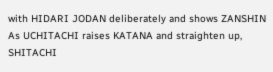with HIDARI JODAN deliberately and shows ZANSHIN As UCHITACHI raises KATANA and straighten up, SHITACHI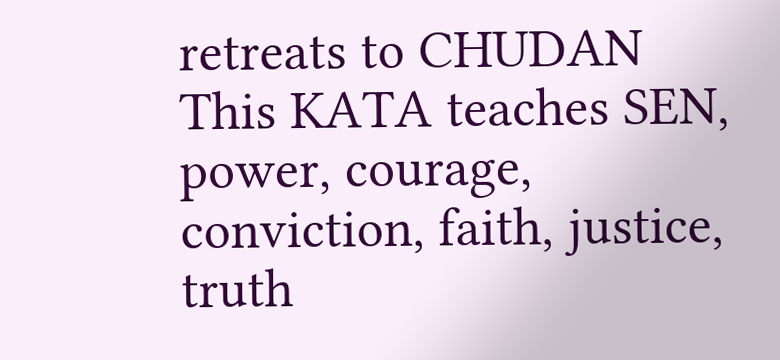retreats to CHUDAN This KATA teaches SEN, power, courage, conviction, faith, justice, truth